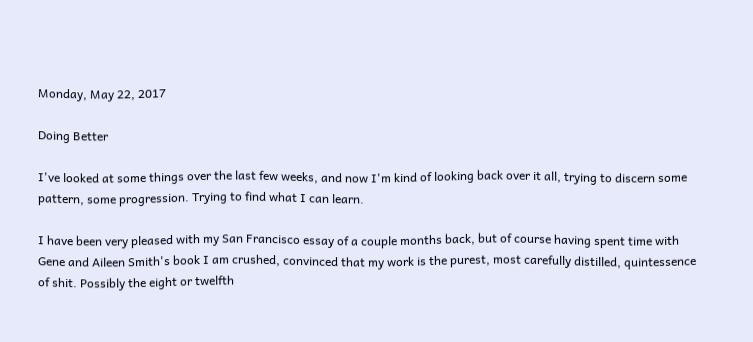Monday, May 22, 2017

Doing Better

I've looked at some things over the last few weeks, and now I'm kind of looking back over it all, trying to discern some pattern, some progression. Trying to find what I can learn.

I have been very pleased with my San Francisco essay of a couple months back, but of course having spent time with Gene and Aileen Smith's book I am crushed, convinced that my work is the purest, most carefully distilled, quintessence of shit. Possibly the eight or twelfth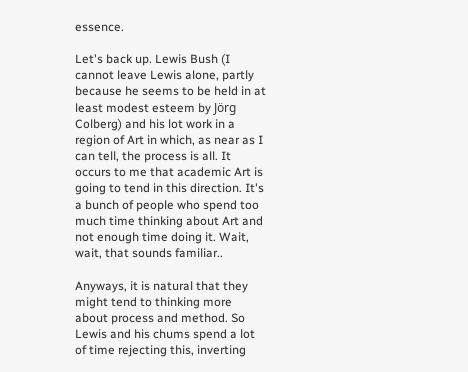essence.

Let's back up. Lewis Bush (I cannot leave Lewis alone, partly because he seems to be held in at least modest esteem by Jörg Colberg) and his lot work in a region of Art in which, as near as I can tell, the process is all. It occurs to me that academic Art is going to tend in this direction. It's a bunch of people who spend too much time thinking about Art and not enough time doing it. Wait, wait, that sounds familiar..

Anyways, it is natural that they might tend to thinking more about process and method. So Lewis and his chums spend a lot of time rejecting this, inverting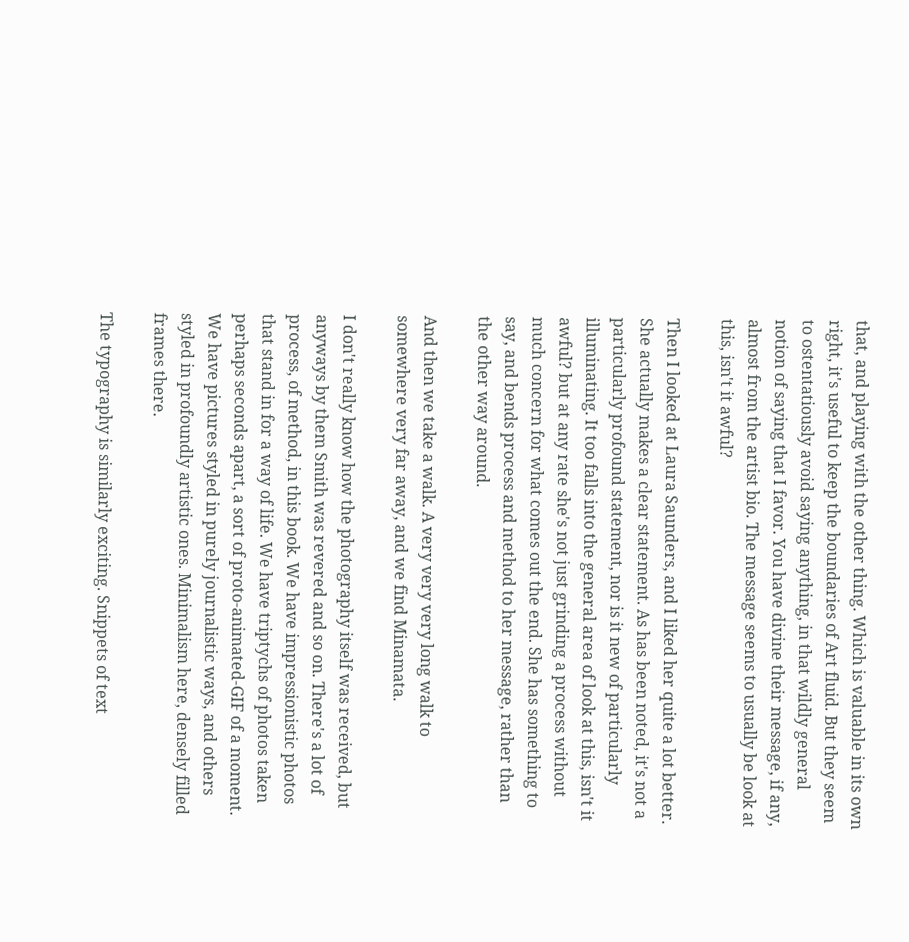that, and playing with the other thing. Which is valuable in its own right, it's useful to keep the boundaries of Art fluid. But they seem to ostentatiously avoid saying anything, in that wildly general notion of saying that I favor. You have divine their message, if any, almost from the artist bio. The message seems to usually be look at this, isn't it awful?

Then I looked at Laura Saunders, and I liked her quite a lot better. She actually makes a clear statement. As has been noted, it's not a particularly profound statement, nor is it new of particularly illuminating. It too falls into the general area of look at this, isn't it awful? but at any rate she's not just grinding a process without much concern for what comes out the end. She has something to say, and bends process and method to her message, rather than the other way around.

And then we take a walk. A very very very long walk to somewhere very far away, and we find Minamata.

I don't really know how the photography itself was received, but anyways by them Smith was revered and so on. There's a lot of process, of method, in this book. We have impressionistic photos that stand in for a way of life. We have triptychs of photos taken perhaps seconds apart, a sort of proto-animated-GIF of a moment. We have pictures styled in purely journalistic ways, and others styled in profoundly artistic ones. Minimalism here, densely filled frames there.

The typography is similarly exciting. Snippets of text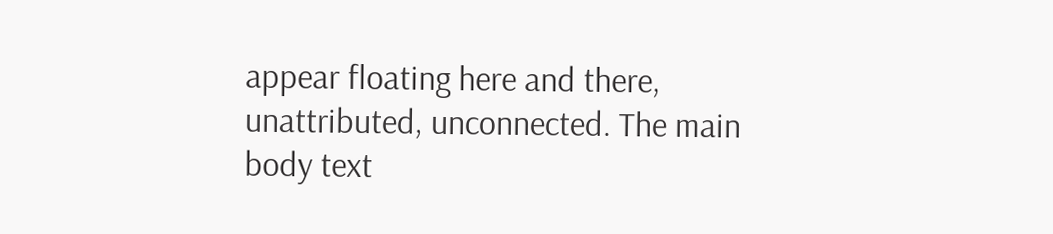appear floating here and there, unattributed, unconnected. The main body text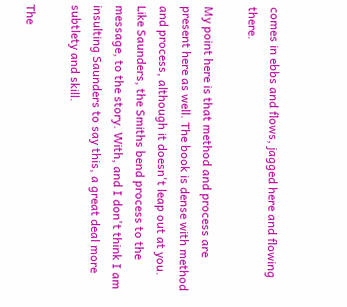comes in ebbs and flows, jagged here and flowing there.

My point here is that method and process are present here as well. The book is dense with method and process, although it doesn't leap out at you. Like Saunders, the Smiths bend process to the message, to the story. With, and I don't think I am insulting Saunders to say this, a great deal more subtlety and skill.

The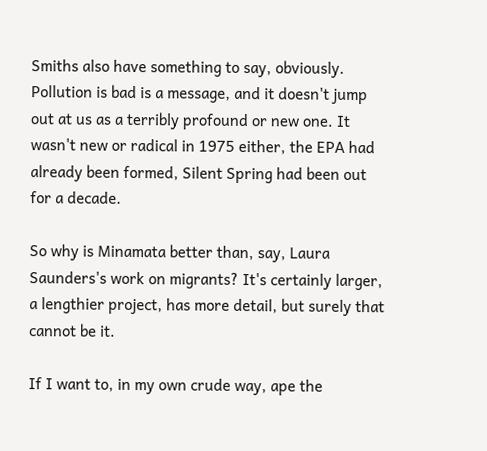Smiths also have something to say, obviously. Pollution is bad is a message, and it doesn't jump out at us as a terribly profound or new one. It wasn't new or radical in 1975 either, the EPA had already been formed, Silent Spring had been out for a decade.

So why is Minamata better than, say, Laura Saunders's work on migrants? It's certainly larger, a lengthier project, has more detail, but surely that cannot be it.

If I want to, in my own crude way, ape the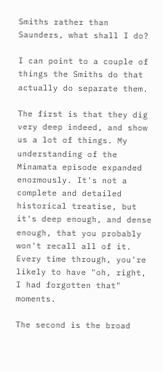Smiths rather than Saunders, what shall I do?

I can point to a couple of things the Smiths do that actually do separate them.

The first is that they dig very deep indeed, and show us a lot of things. My understanding of the Minamata episode expanded enormously. It's not a complete and detailed historical treatise, but it's deep enough, and dense enough, that you probably won't recall all of it. Every time through, you're likely to have "oh, right, I had forgotten that" moments.

The second is the broad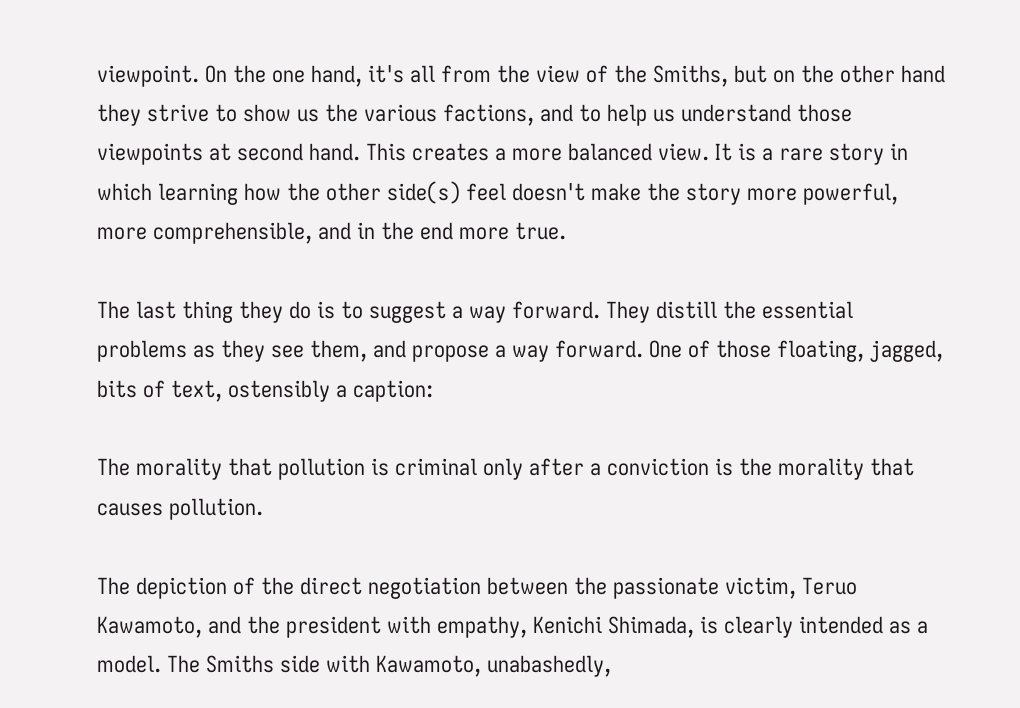viewpoint. On the one hand, it's all from the view of the Smiths, but on the other hand they strive to show us the various factions, and to help us understand those viewpoints at second hand. This creates a more balanced view. It is a rare story in which learning how the other side(s) feel doesn't make the story more powerful, more comprehensible, and in the end more true.

The last thing they do is to suggest a way forward. They distill the essential problems as they see them, and propose a way forward. One of those floating, jagged, bits of text, ostensibly a caption:

The morality that pollution is criminal only after a conviction is the morality that causes pollution.

The depiction of the direct negotiation between the passionate victim, Teruo Kawamoto, and the president with empathy, Kenichi Shimada, is clearly intended as a model. The Smiths side with Kawamoto, unabashedly,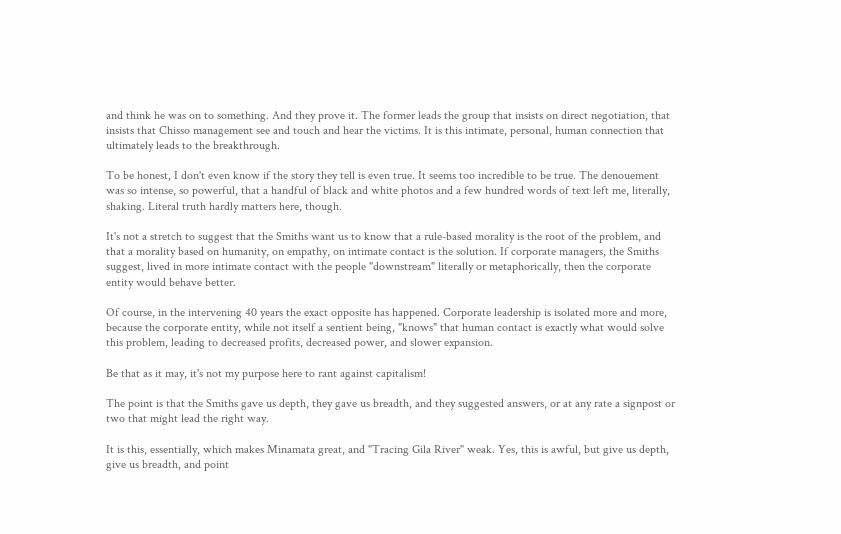and think he was on to something. And they prove it. The former leads the group that insists on direct negotiation, that insists that Chisso management see and touch and hear the victims. It is this intimate, personal, human connection that ultimately leads to the breakthrough.

To be honest, I don't even know if the story they tell is even true. It seems too incredible to be true. The denouement was so intense, so powerful, that a handful of black and white photos and a few hundred words of text left me, literally, shaking. Literal truth hardly matters here, though.

It's not a stretch to suggest that the Smiths want us to know that a rule-based morality is the root of the problem, and that a morality based on humanity, on empathy, on intimate contact is the solution. If corporate managers, the Smiths suggest, lived in more intimate contact with the people "downstream" literally or metaphorically, then the corporate entity would behave better.

Of course, in the intervening 40 years the exact opposite has happened. Corporate leadership is isolated more and more, because the corporate entity, while not itself a sentient being, "knows" that human contact is exactly what would solve this problem, leading to decreased profits, decreased power, and slower expansion.

Be that as it may, it's not my purpose here to rant against capitalism!

The point is that the Smiths gave us depth, they gave us breadth, and they suggested answers, or at any rate a signpost or two that might lead the right way.

It is this, essentially, which makes Minamata great, and "Tracing Gila River" weak. Yes, this is awful, but give us depth, give us breadth, and point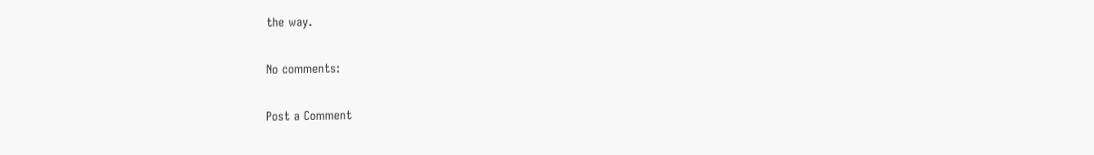the way.

No comments:

Post a Comment